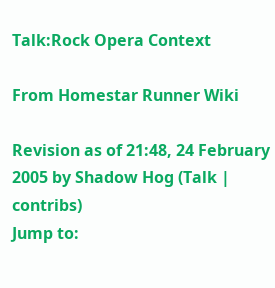Talk:Rock Opera Context

From Homestar Runner Wiki

Revision as of 21:48, 24 February 2005 by Shadow Hog (Talk | contribs)
Jump to: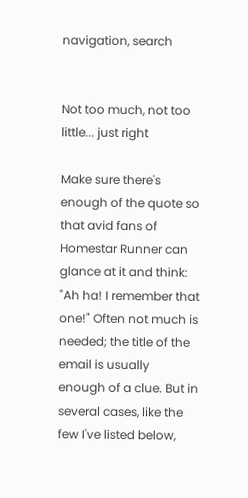navigation, search


Not too much, not too little... just right

Make sure there's enough of the quote so that avid fans of Homestar Runner can glance at it and think: "Ah ha! I remember that one!" Often not much is needed; the title of the email is usually enough of a clue. But in several cases, like the few I've listed below,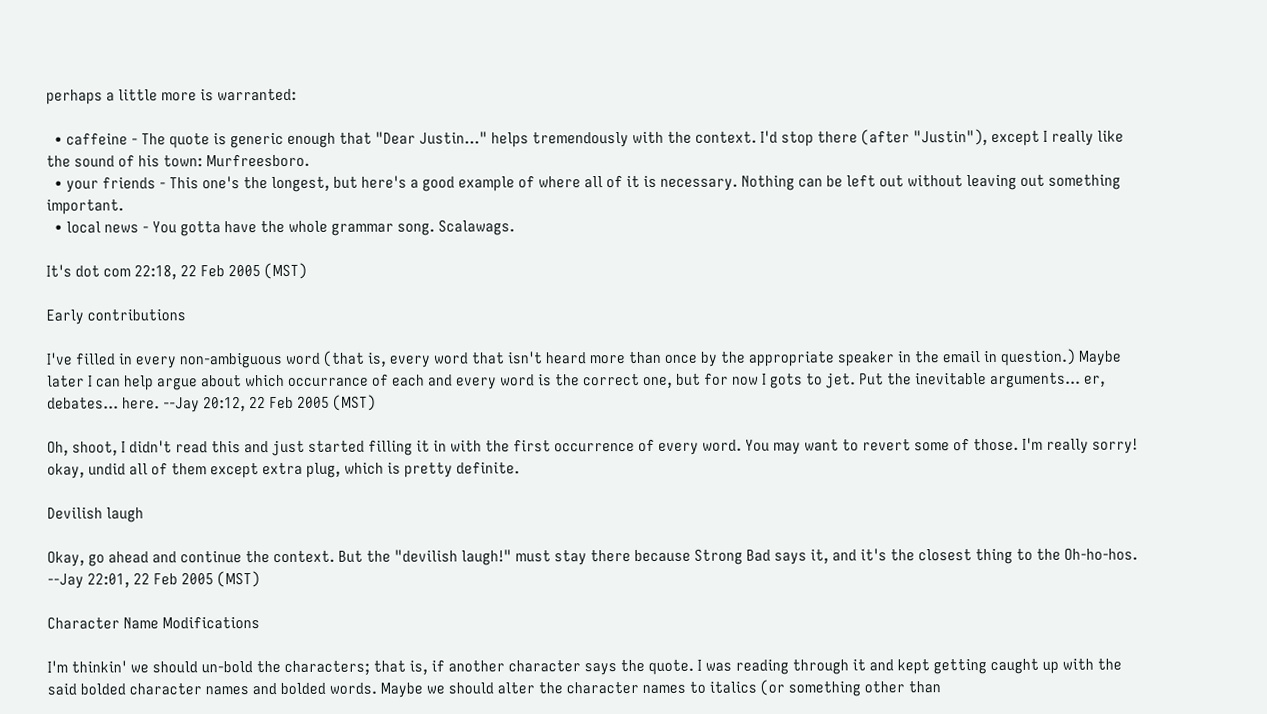perhaps a little more is warranted:

  • caffeine - The quote is generic enough that "Dear Justin..." helps tremendously with the context. I'd stop there (after "Justin"), except I really like the sound of his town: Murfreesboro.
  • your friends - This one's the longest, but here's a good example of where all of it is necessary. Nothing can be left out without leaving out something important.
  • local news - You gotta have the whole grammar song. Scalawags.

It's dot com 22:18, 22 Feb 2005 (MST)

Early contributions

I've filled in every non-ambiguous word (that is, every word that isn't heard more than once by the appropriate speaker in the email in question.) Maybe later I can help argue about which occurrance of each and every word is the correct one, but for now I gots to jet. Put the inevitable arguments... er, debates... here. --Jay 20:12, 22 Feb 2005 (MST)

Oh, shoot, I didn't read this and just started filling it in with the first occurrence of every word. You may want to revert some of those. I'm really sorry! okay, undid all of them except extra plug, which is pretty definite.

Devilish laugh

Okay, go ahead and continue the context. But the "devilish laugh!" must stay there because Strong Bad says it, and it's the closest thing to the Oh-ho-hos. --Jay 22:01, 22 Feb 2005 (MST)

Character Name Modifications

I'm thinkin' we should un-bold the characters; that is, if another character says the quote. I was reading through it and kept getting caught up with the said bolded character names and bolded words. Maybe we should alter the character names to italics (or something other than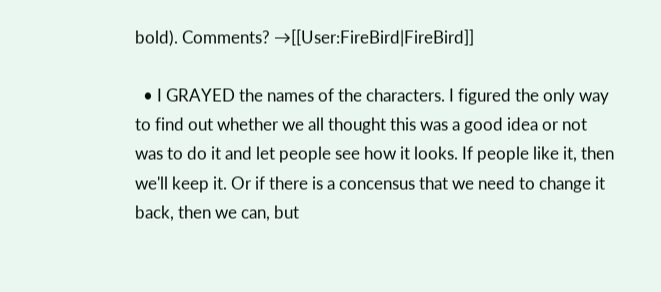bold). Comments? →[[User:FireBird|FireBird]]

  • I GRAYED the names of the characters. I figured the only way to find out whether we all thought this was a good idea or not was to do it and let people see how it looks. If people like it, then we'll keep it. Or if there is a concensus that we need to change it back, then we can, but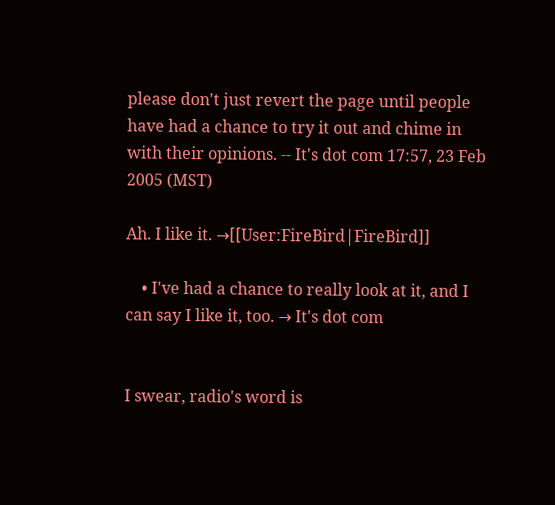please don't just revert the page until people have had a chance to try it out and chime in with their opinions. -- It's dot com 17:57, 23 Feb 2005 (MST)

Ah. I like it. →[[User:FireBird|FireBird]]

    • I've had a chance to really look at it, and I can say I like it, too. → It's dot com


I swear, radio's word is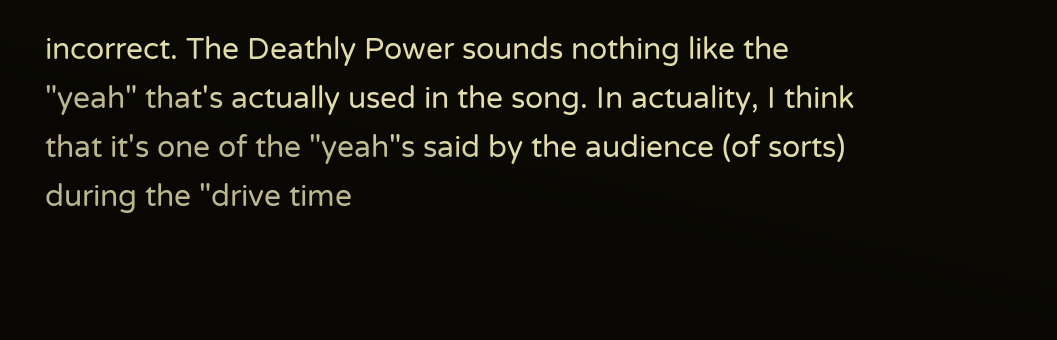incorrect. The Deathly Power sounds nothing like the "yeah" that's actually used in the song. In actuality, I think that it's one of the "yeah"s said by the audience (of sorts) during the "drive time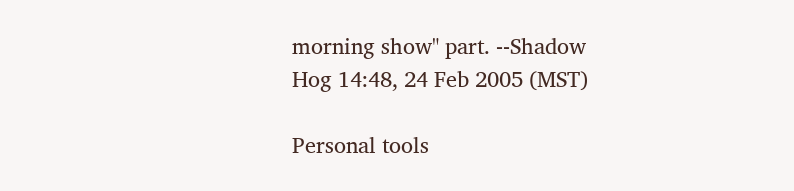morning show" part. --Shadow Hog 14:48, 24 Feb 2005 (MST)

Personal tools